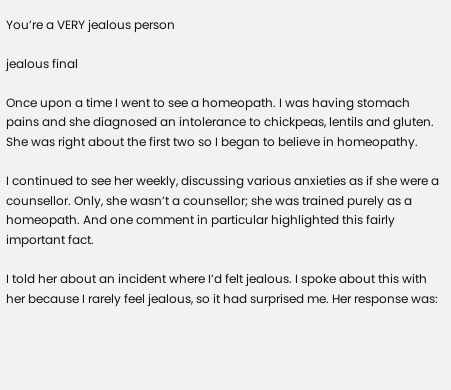You’re a VERY jealous person

jealous final

Once upon a time I went to see a homeopath. I was having stomach pains and she diagnosed an intolerance to chickpeas, lentils and gluten. She was right about the first two so I began to believe in homeopathy.

I continued to see her weekly, discussing various anxieties as if she were a counsellor. Only, she wasn’t a counsellor; she was trained purely as a homeopath. And one comment in particular highlighted this fairly important fact.

I told her about an incident where I’d felt jealous. I spoke about this with her because I rarely feel jealous, so it had surprised me. Her response was: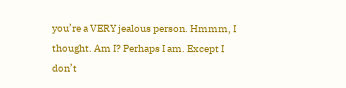you’re a VERY jealous person. Hmmm, I thought. Am I? Perhaps I am. Except I don’t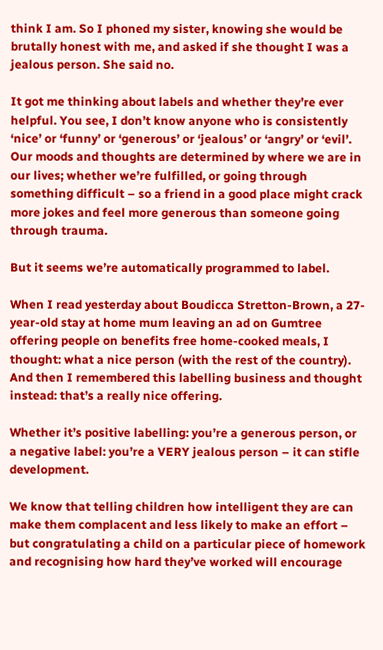think I am. So I phoned my sister, knowing she would be brutally honest with me, and asked if she thought I was a jealous person. She said no.

It got me thinking about labels and whether they’re ever helpful. You see, I don’t know anyone who is consistently ‘nice’ or ‘funny’ or ‘generous’ or ‘jealous’ or ‘angry’ or ‘evil’. Our moods and thoughts are determined by where we are in our lives; whether we’re fulfilled, or going through something difficult – so a friend in a good place might crack more jokes and feel more generous than someone going through trauma.

But it seems we’re automatically programmed to label.

When I read yesterday about Boudicca Stretton-Brown, a 27-year-old stay at home mum leaving an ad on Gumtree offering people on benefits free home-cooked meals, I thought: what a nice person (with the rest of the country). And then I remembered this labelling business and thought instead: that’s a really nice offering.

Whether it’s positive labelling: you’re a generous person, or a negative label: you’re a VERY jealous person – it can stifle development.

We know that telling children how intelligent they are can make them complacent and less likely to make an effort – but congratulating a child on a particular piece of homework and recognising how hard they’ve worked will encourage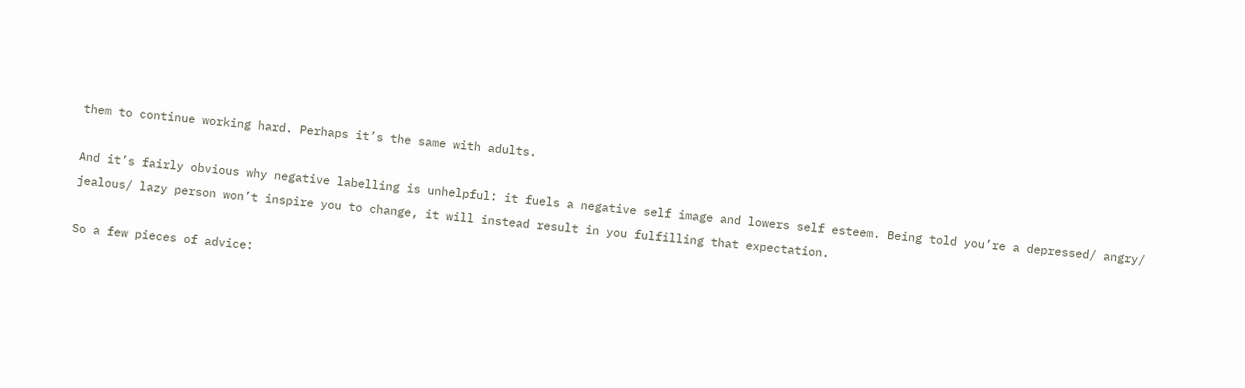them to continue working hard. Perhaps it’s the same with adults.

And it’s fairly obvious why negative labelling is unhelpful: it fuels a negative self image and lowers self esteem. Being told you’re a depressed/ angry/ jealous/ lazy person won’t inspire you to change, it will instead result in you fulfilling that expectation.

So a few pieces of advice: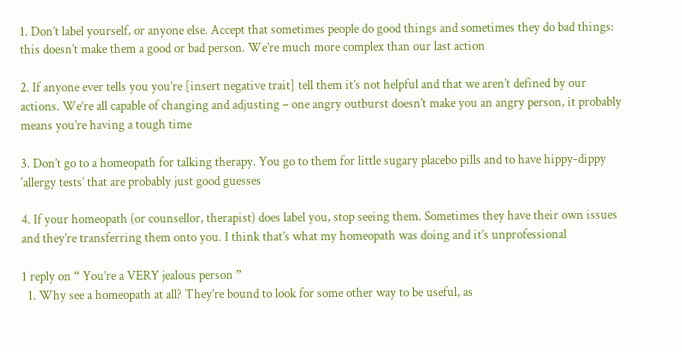1. Don’t label yourself, or anyone else. Accept that sometimes people do good things and sometimes they do bad things: this doesn’t make them a good or bad person. We’re much more complex than our last action

2. If anyone ever tells you you’re [insert negative trait] tell them it’s not helpful and that we aren’t defined by our actions. We’re all capable of changing and adjusting – one angry outburst doesn’t make you an angry person, it probably means you’re having a tough time

3. Don’t go to a homeopath for talking therapy. You go to them for little sugary placebo pills and to have hippy-dippy ‘allergy tests’ that are probably just good guesses

4. If your homeopath (or counsellor, therapist) does label you, stop seeing them. Sometimes they have their own issues and they’re transferring them onto you. I think that’s what my homeopath was doing and it’s unprofessional

1 reply on “ You’re a VERY jealous person ”
  1. Why see a homeopath at all? They’re bound to look for some other way to be useful, as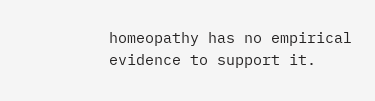homeopathy has no empirical evidence to support it.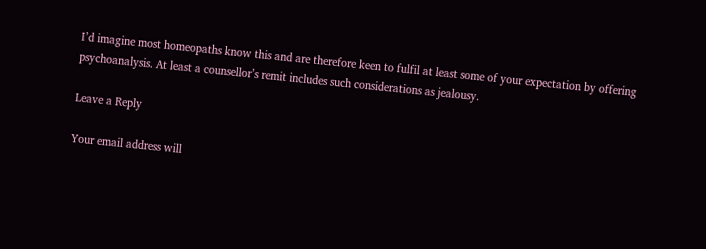I’d imagine most homeopaths know this and are therefore keen to fulfil at least some of your expectation by offering psychoanalysis. At least a counsellor’s remit includes such considerations as jealousy.

Leave a Reply

Your email address will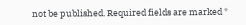not be published. Required fields are marked *